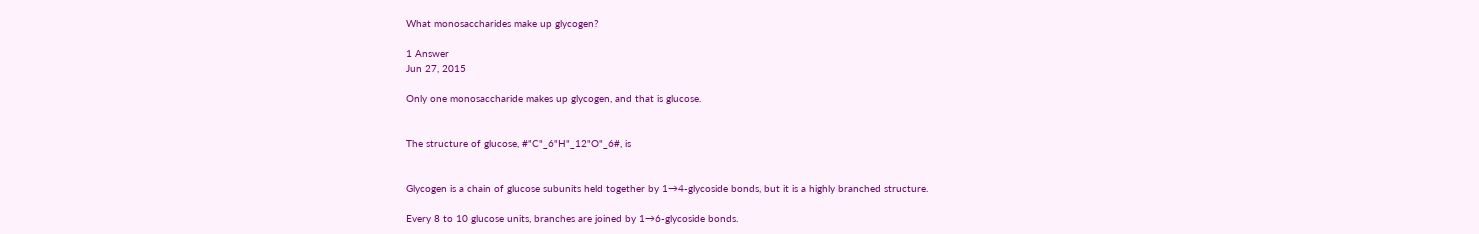What monosaccharides make up glycogen?

1 Answer
Jun 27, 2015

Only one monosaccharide makes up glycogen, and that is glucose.


The structure of glucose, #"C"_6"H"_12"O"_6#, is


Glycogen is a chain of glucose subunits held together by 1→4-glycoside bonds, but it is a highly branched structure.

Every 8 to 10 glucose units, branches are joined by 1→6-glycoside bonds.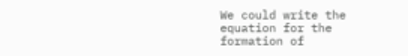We could write the equation for the formation of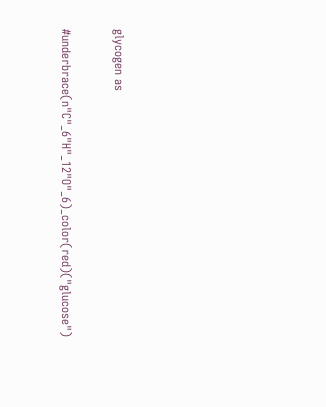glycogen as

#underbrace(n"C"_6"H"_12"O"_6)_color(red)("glucose")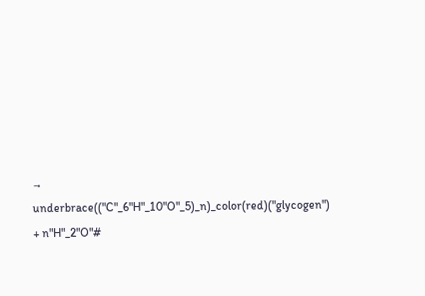→ underbrace(("C"_6"H"_10"O"_5)_n)_color(red)("glycogen") + n"H"_2"O"#